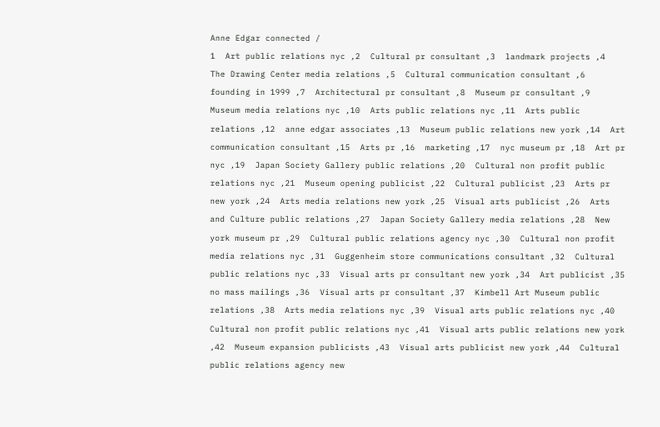Anne Edgar connected /
1  Art public relations nyc ,2  Cultural pr consultant ,3  landmark projects ,4  The Drawing Center media relations ,5  Cultural communication consultant ,6  founding in 1999 ,7  Architectural pr consultant ,8  Museum pr consultant ,9  Museum media relations nyc ,10  Arts public relations nyc ,11  Arts public relations ,12  anne edgar associates ,13  Museum public relations new york ,14  Art communication consultant ,15  Arts pr ,16  marketing ,17  nyc museum pr ,18  Art pr nyc ,19  Japan Society Gallery public relations ,20  Cultural non profit public relations nyc ,21  Museum opening publicist ,22  Cultural publicist ,23  Arts pr new york ,24  Arts media relations new york ,25  Visual arts publicist ,26  Arts and Culture public relations ,27  Japan Society Gallery media relations ,28  New york museum pr ,29  Cultural public relations agency nyc ,30  Cultural non profit media relations nyc ,31  Guggenheim store communications consultant ,32  Cultural public relations nyc ,33  Visual arts pr consultant new york ,34  Art publicist ,35  no mass mailings ,36  Visual arts pr consultant ,37  Kimbell Art Museum public relations ,38  Arts media relations nyc ,39  Visual arts public relations nyc ,40  Cultural non profit public relations nyc ,41  Visual arts public relations new york ,42  Museum expansion publicists ,43  Visual arts publicist new york ,44  Cultural public relations agency new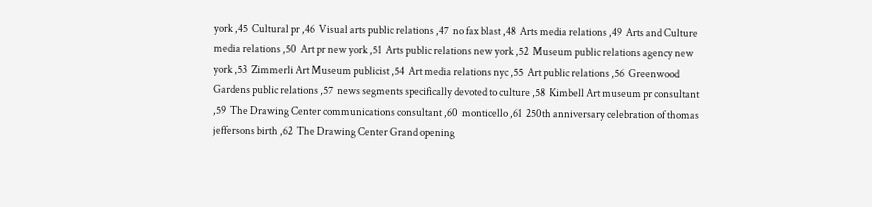york ,45  Cultural pr ,46  Visual arts public relations ,47  no fax blast ,48  Arts media relations ,49  Arts and Culture media relations ,50  Art pr new york ,51  Arts public relations new york ,52  Museum public relations agency new york ,53  Zimmerli Art Museum publicist ,54  Art media relations nyc ,55  Art public relations ,56  Greenwood Gardens public relations ,57  news segments specifically devoted to culture ,58  Kimbell Art museum pr consultant ,59  The Drawing Center communications consultant ,60  monticello ,61  250th anniversary celebration of thomas jeffersons birth ,62  The Drawing Center Grand opening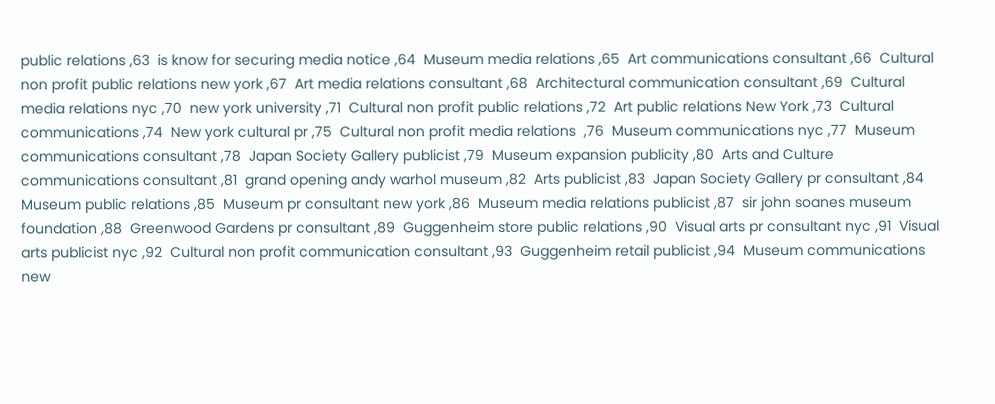public relations ,63  is know for securing media notice ,64  Museum media relations ,65  Art communications consultant ,66  Cultural non profit public relations new york ,67  Art media relations consultant ,68  Architectural communication consultant ,69  Cultural media relations nyc ,70  new york university ,71  Cultural non profit public relations ,72  Art public relations New York ,73  Cultural communications ,74  New york cultural pr ,75  Cultural non profit media relations  ,76  Museum communications nyc ,77  Museum communications consultant ,78  Japan Society Gallery publicist ,79  Museum expansion publicity ,80  Arts and Culture communications consultant ,81  grand opening andy warhol museum ,82  Arts publicist ,83  Japan Society Gallery pr consultant ,84  Museum public relations ,85  Museum pr consultant new york ,86  Museum media relations publicist ,87  sir john soanes museum foundation ,88  Greenwood Gardens pr consultant ,89  Guggenheim store public relations ,90  Visual arts pr consultant nyc ,91  Visual arts publicist nyc ,92  Cultural non profit communication consultant ,93  Guggenheim retail publicist ,94  Museum communications new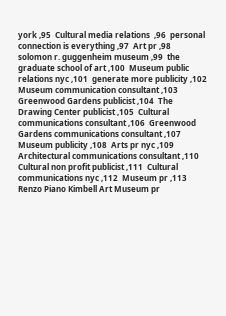york ,95  Cultural media relations  ,96  personal connection is everything ,97  Art pr ,98  solomon r. guggenheim museum ,99  the graduate school of art ,100  Museum public relations nyc ,101  generate more publicity ,102  Museum communication consultant ,103  Greenwood Gardens publicist ,104  The Drawing Center publicist ,105  Cultural communications consultant ,106  Greenwood Gardens communications consultant ,107  Museum publicity ,108  Arts pr nyc ,109  Architectural communications consultant ,110  Cultural non profit publicist ,111  Cultural communications nyc ,112  Museum pr ,113  Renzo Piano Kimbell Art Museum pr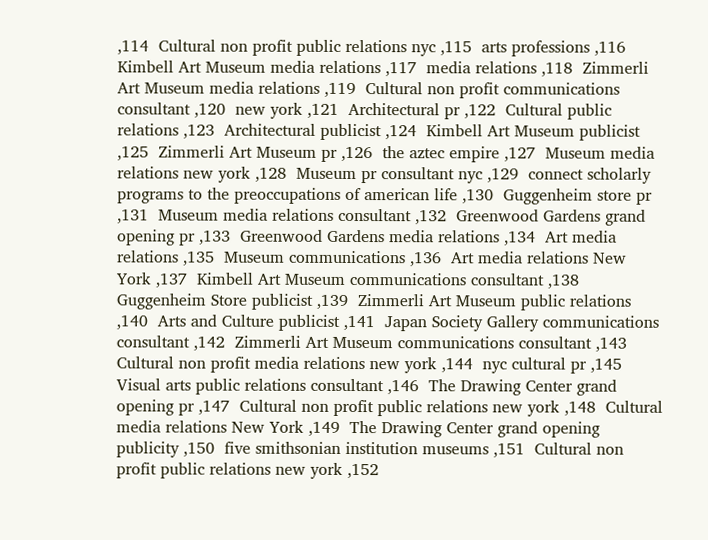,114  Cultural non profit public relations nyc ,115  arts professions ,116  Kimbell Art Museum media relations ,117  media relations ,118  Zimmerli Art Museum media relations ,119  Cultural non profit communications consultant ,120  new york ,121  Architectural pr ,122  Cultural public relations ,123  Architectural publicist ,124  Kimbell Art Museum publicist ,125  Zimmerli Art Museum pr ,126  the aztec empire ,127  Museum media relations new york ,128  Museum pr consultant nyc ,129  connect scholarly programs to the preoccupations of american life ,130  Guggenheim store pr ,131  Museum media relations consultant ,132  Greenwood Gardens grand opening pr ,133  Greenwood Gardens media relations ,134  Art media relations ,135  Museum communications ,136  Art media relations New York ,137  Kimbell Art Museum communications consultant ,138  Guggenheim Store publicist ,139  Zimmerli Art Museum public relations ,140  Arts and Culture publicist ,141  Japan Society Gallery communications consultant ,142  Zimmerli Art Museum communications consultant ,143  Cultural non profit media relations new york ,144  nyc cultural pr ,145  Visual arts public relations consultant ,146  The Drawing Center grand opening pr ,147  Cultural non profit public relations new york ,148  Cultural media relations New York ,149  The Drawing Center grand opening publicity ,150  five smithsonian institution museums ,151  Cultural non profit public relations new york ,152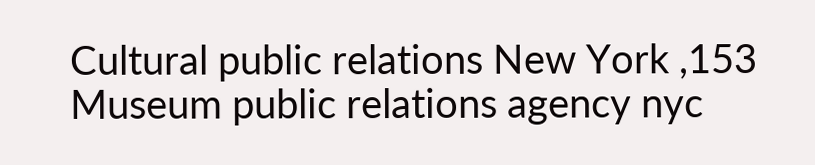Cultural public relations New York ,153  Museum public relations agency nyc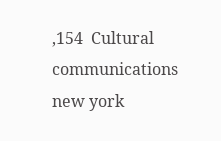,154  Cultural communications new york